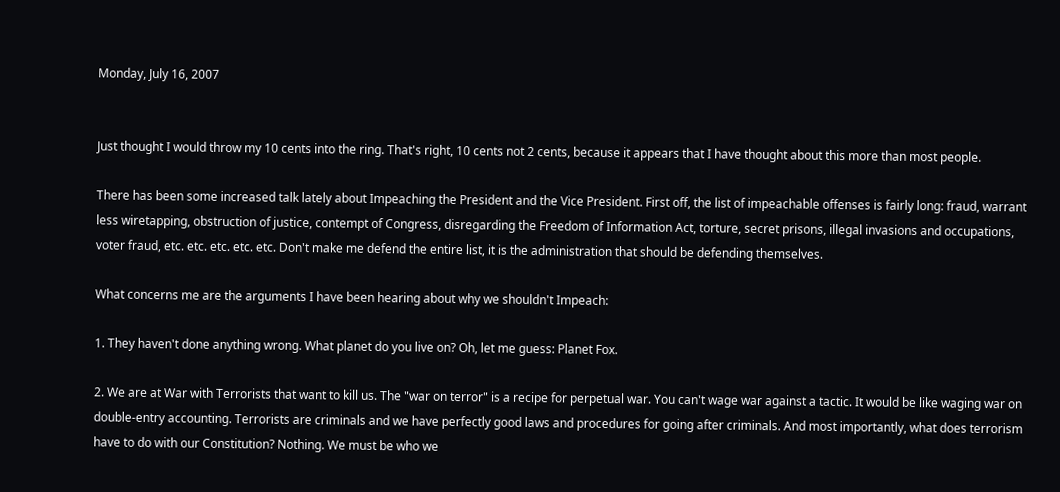Monday, July 16, 2007


Just thought I would throw my 10 cents into the ring. That's right, 10 cents not 2 cents, because it appears that I have thought about this more than most people.

There has been some increased talk lately about Impeaching the President and the Vice President. First off, the list of impeachable offenses is fairly long: fraud, warrant less wiretapping, obstruction of justice, contempt of Congress, disregarding the Freedom of Information Act, torture, secret prisons, illegal invasions and occupations, voter fraud, etc. etc. etc. etc. etc. Don't make me defend the entire list, it is the administration that should be defending themselves.

What concerns me are the arguments I have been hearing about why we shouldn't Impeach:

1. They haven't done anything wrong. What planet do you live on? Oh, let me guess: Planet Fox.

2. We are at War with Terrorists that want to kill us. The "war on terror" is a recipe for perpetual war. You can't wage war against a tactic. It would be like waging war on double-entry accounting. Terrorists are criminals and we have perfectly good laws and procedures for going after criminals. And most importantly, what does terrorism have to do with our Constitution? Nothing. We must be who we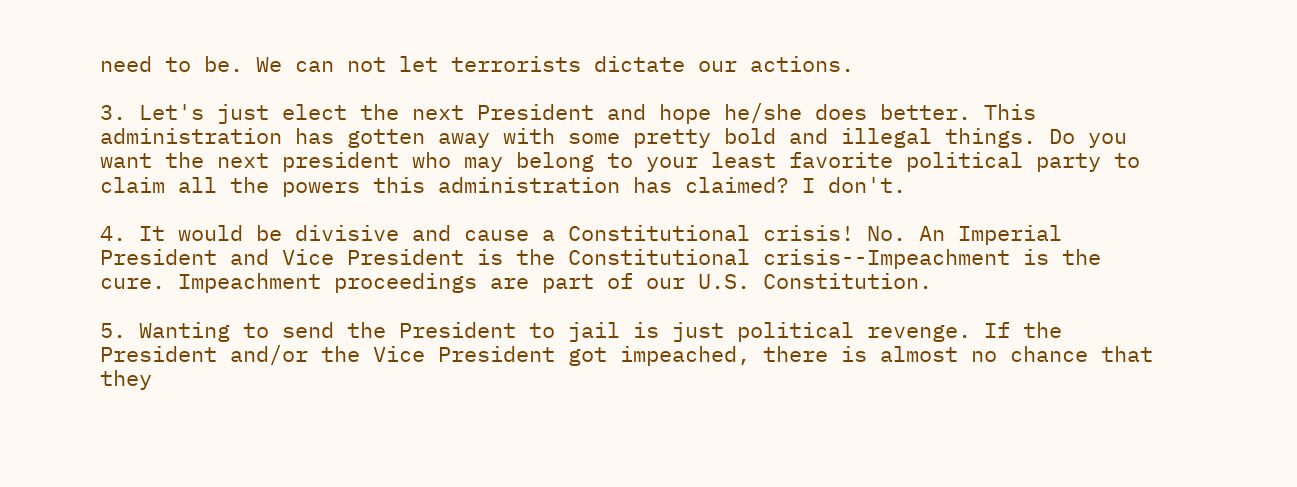need to be. We can not let terrorists dictate our actions.

3. Let's just elect the next President and hope he/she does better. This administration has gotten away with some pretty bold and illegal things. Do you want the next president who may belong to your least favorite political party to claim all the powers this administration has claimed? I don't.

4. It would be divisive and cause a Constitutional crisis! No. An Imperial President and Vice President is the Constitutional crisis--Impeachment is the cure. Impeachment proceedings are part of our U.S. Constitution.

5. Wanting to send the President to jail is just political revenge. If the President and/or the Vice President got impeached, there is almost no chance that they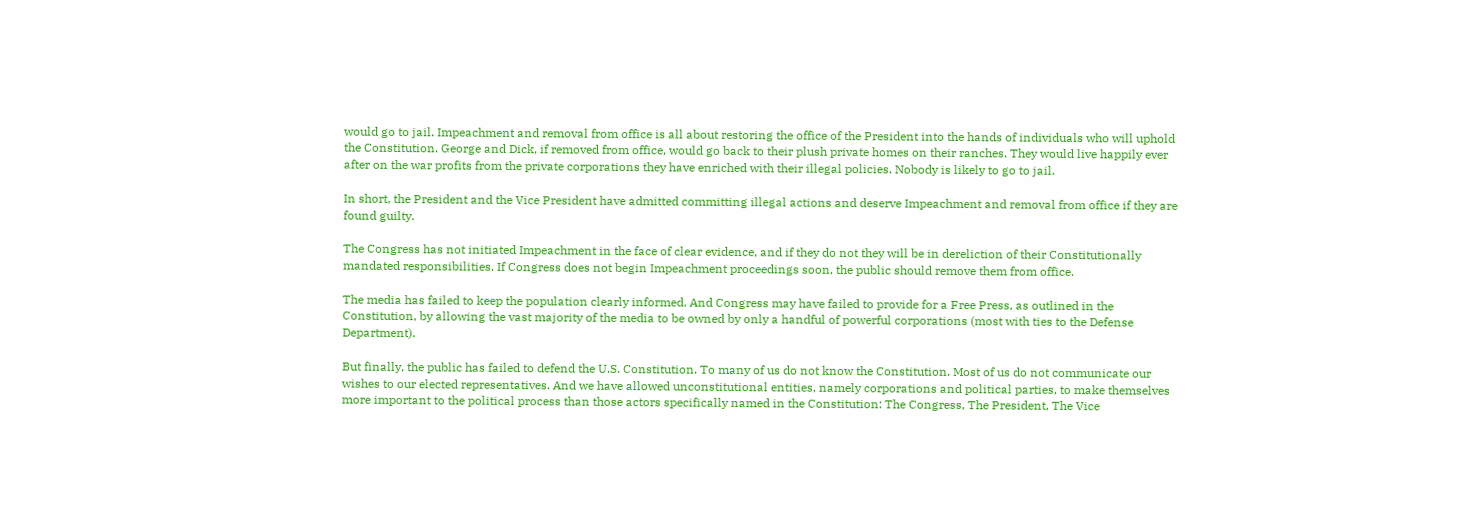would go to jail. Impeachment and removal from office is all about restoring the office of the President into the hands of individuals who will uphold the Constitution. George and Dick, if removed from office, would go back to their plush private homes on their ranches. They would live happily ever after on the war profits from the private corporations they have enriched with their illegal policies. Nobody is likely to go to jail.

In short, the President and the Vice President have admitted committing illegal actions and deserve Impeachment and removal from office if they are found guilty.

The Congress has not initiated Impeachment in the face of clear evidence, and if they do not they will be in dereliction of their Constitutionally mandated responsibilities. If Congress does not begin Impeachment proceedings soon, the public should remove them from office.

The media has failed to keep the population clearly informed. And Congress may have failed to provide for a Free Press, as outlined in the Constitution, by allowing the vast majority of the media to be owned by only a handful of powerful corporations (most with ties to the Defense Department).

But finally, the public has failed to defend the U.S. Constitution. To many of us do not know the Constitution. Most of us do not communicate our wishes to our elected representatives. And we have allowed unconstitutional entities, namely corporations and political parties, to make themselves more important to the political process than those actors specifically named in the Constitution: The Congress, The President, The Vice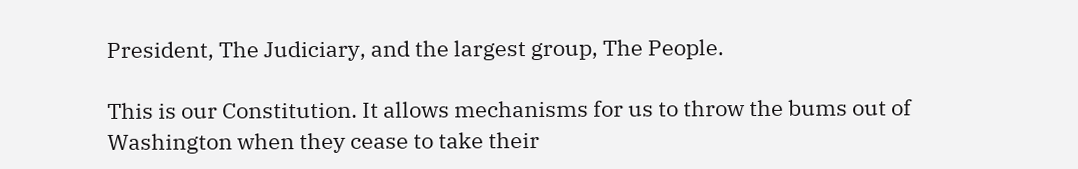President, The Judiciary, and the largest group, The People.

This is our Constitution. It allows mechanisms for us to throw the bums out of Washington when they cease to take their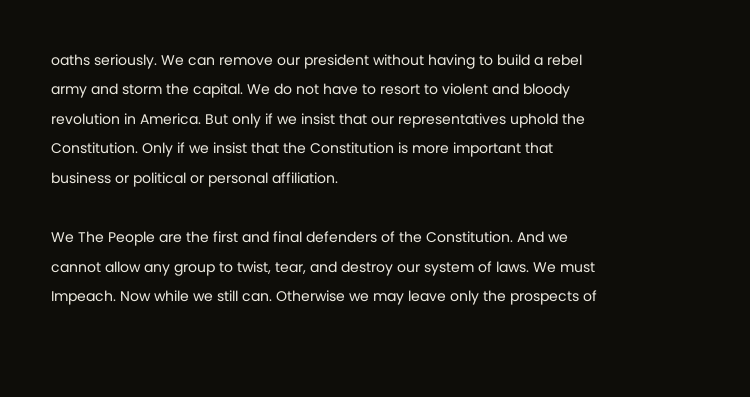oaths seriously. We can remove our president without having to build a rebel army and storm the capital. We do not have to resort to violent and bloody revolution in America. But only if we insist that our representatives uphold the Constitution. Only if we insist that the Constitution is more important that business or political or personal affiliation.

We The People are the first and final defenders of the Constitution. And we cannot allow any group to twist, tear, and destroy our system of laws. We must Impeach. Now while we still can. Otherwise we may leave only the prospects of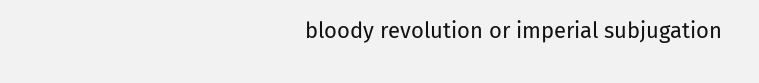bloody revolution or imperial subjugation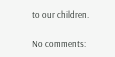to our children.

No comments: